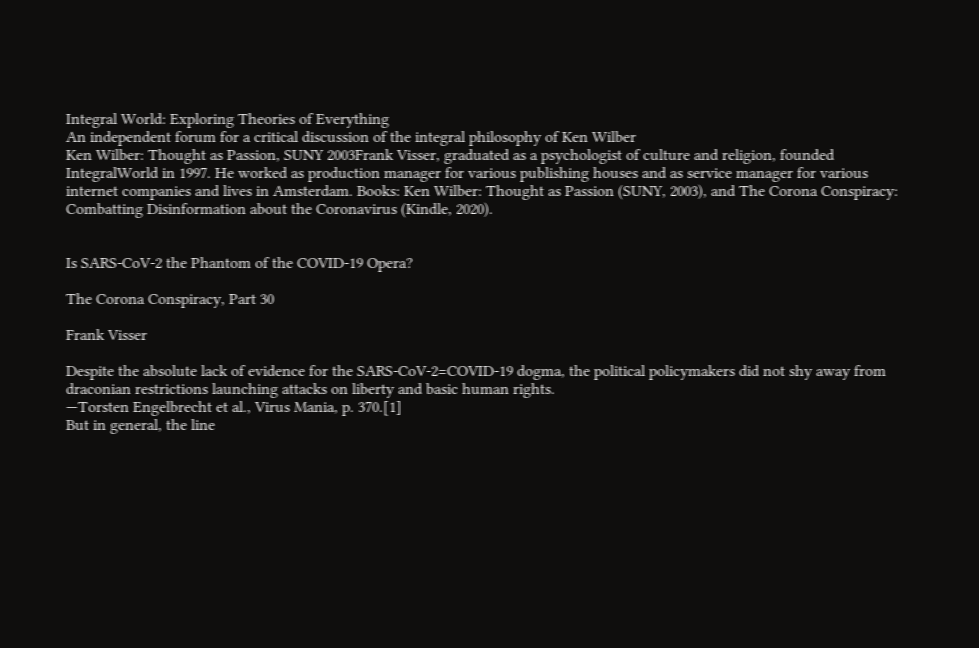Integral World: Exploring Theories of Everything
An independent forum for a critical discussion of the integral philosophy of Ken Wilber
Ken Wilber: Thought as Passion, SUNY 2003Frank Visser, graduated as a psychologist of culture and religion, founded IntegralWorld in 1997. He worked as production manager for various publishing houses and as service manager for various internet companies and lives in Amsterdam. Books: Ken Wilber: Thought as Passion (SUNY, 2003), and The Corona Conspiracy: Combatting Disinformation about the Coronavirus (Kindle, 2020).


Is SARS-CoV-2 the Phantom of the COVID-19 Opera?

The Corona Conspiracy, Part 30

Frank Visser

Despite the absolute lack of evidence for the SARS-CoV-2=COVID-19 dogma, the political policymakers did not shy away from draconian restrictions launching attacks on liberty and basic human rights.
—Torsten Engelbrecht et al., Virus Mania, p. 370.[1]
But in general, the line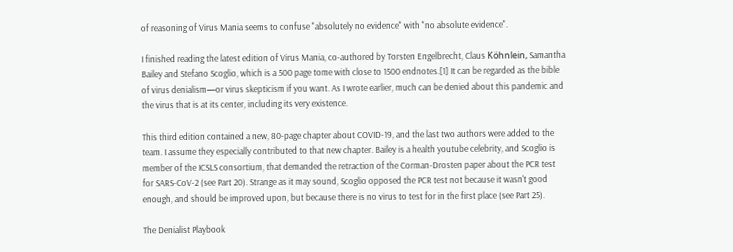of reasoning of Virus Mania seems to confuse "absolutely no evidence" with "no absolute evidence".

I finished reading the latest edition of Virus Mania, co-authored by Torsten Engelbrecht, Claus Köhnlein, Samantha Bailey and Stefano Scoglio, which is a 500 page tome with close to 1500 endnotes.[1] It can be regarded as the bible of virus denialism—or virus skepticism if you want. As I wrote earlier, much can be denied about this pandemic and the virus that is at its center, including its very existence.

This third edition contained a new, 80-page chapter about COVID-19, and the last two authors were added to the team. I assume they especially contributed to that new chapter. Bailey is a health youtube celebrity, and Scoglio is member of the ICSLS consortium, that demanded the retraction of the Corman-Drosten paper about the PCR test for SARS-CoV-2 (see Part 20). Strange as it may sound, Scoglio opposed the PCR test not because it wasn't good enough, and should be improved upon, but because there is no virus to test for in the first place (see Part 25).

The Denialist Playbook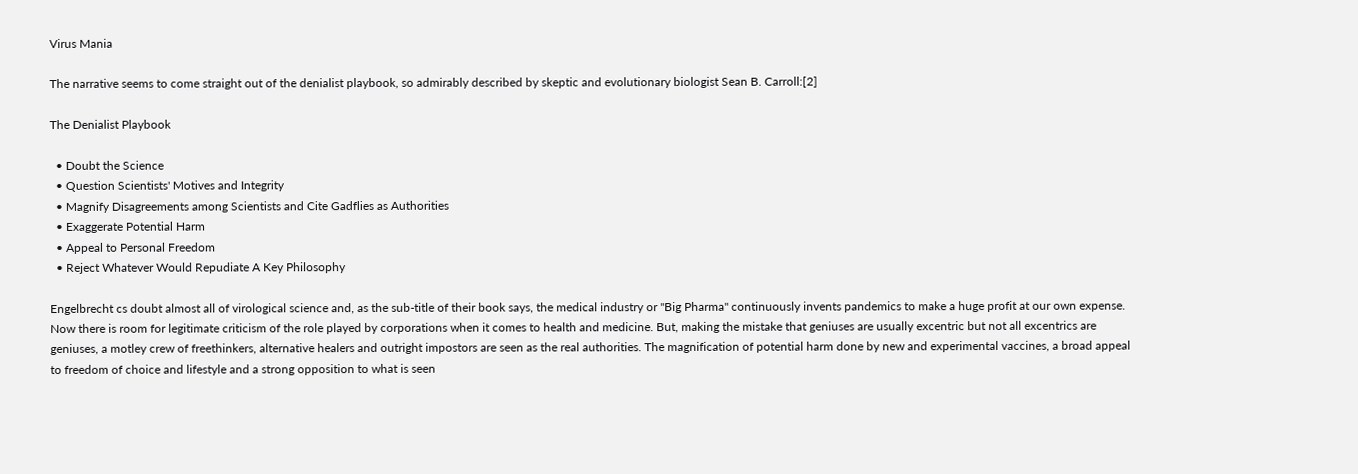Virus Mania

The narrative seems to come straight out of the denialist playbook, so admirably described by skeptic and evolutionary biologist Sean B. Carroll:[2]

The Denialist Playbook

  • Doubt the Science
  • Question Scientists' Motives and Integrity
  • Magnify Disagreements among Scientists and Cite Gadflies as Authorities
  • Exaggerate Potential Harm
  • Appeal to Personal Freedom
  • Reject Whatever Would Repudiate A Key Philosophy

Engelbrecht cs doubt almost all of virological science and, as the sub-title of their book says, the medical industry or "Big Pharma" continuously invents pandemics to make a huge profit at our own expense. Now there is room for legitimate criticism of the role played by corporations when it comes to health and medicine. But, making the mistake that geniuses are usually excentric but not all excentrics are geniuses, a motley crew of freethinkers, alternative healers and outright impostors are seen as the real authorities. The magnification of potential harm done by new and experimental vaccines, a broad appeal to freedom of choice and lifestyle and a strong opposition to what is seen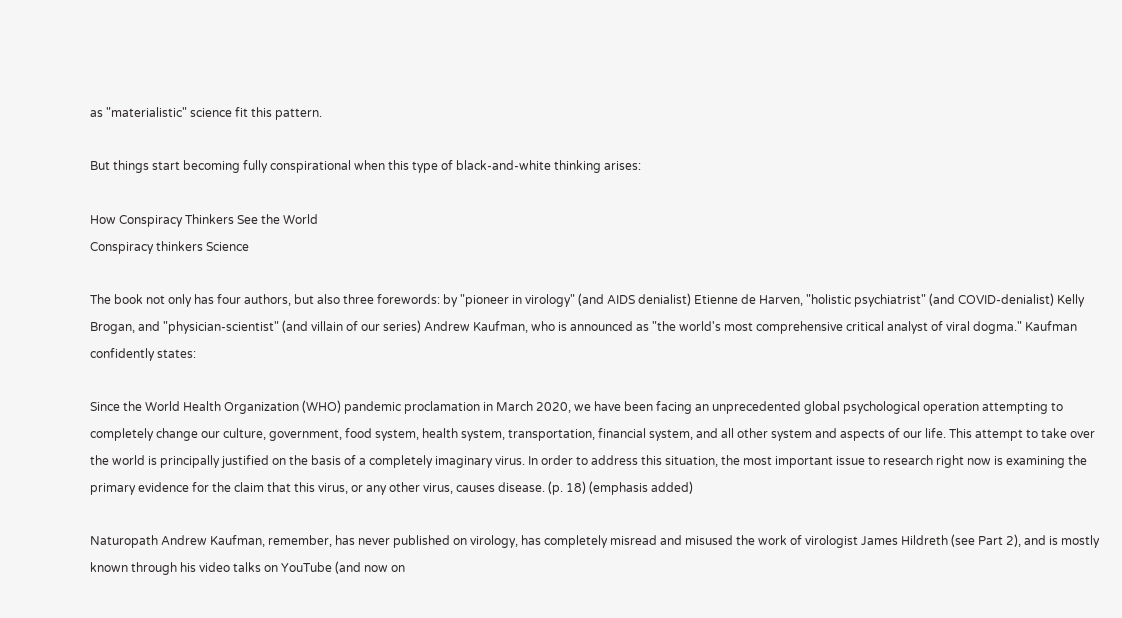as "materialistic" science fit this pattern.

But things start becoming fully conspirational when this type of black-and-white thinking arises:

How Conspiracy Thinkers See the World
Conspiracy thinkers Science

The book not only has four authors, but also three forewords: by "pioneer in virology" (and AIDS denialist) Etienne de Harven, "holistic psychiatrist" (and COVID-denialist) Kelly Brogan, and "physician-scientist" (and villain of our series) Andrew Kaufman, who is announced as "the world's most comprehensive critical analyst of viral dogma." Kaufman confidently states:

Since the World Health Organization (WHO) pandemic proclamation in March 2020, we have been facing an unprecedented global psychological operation attempting to completely change our culture, government, food system, health system, transportation, financial system, and all other system and aspects of our life. This attempt to take over the world is principally justified on the basis of a completely imaginary virus. In order to address this situation, the most important issue to research right now is examining the primary evidence for the claim that this virus, or any other virus, causes disease. (p. 18) (emphasis added)

Naturopath Andrew Kaufman, remember, has never published on virology, has completely misread and misused the work of virologist James Hildreth (see Part 2), and is mostly known through his video talks on YouTube (and now on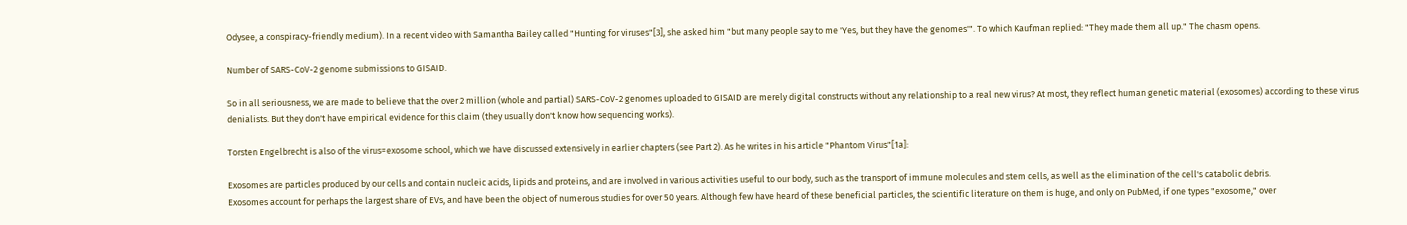Odysee, a conspiracy-friendly medium). In a recent video with Samantha Bailey called "Hunting for viruses"[3], she asked him "but many people say to me 'Yes, but they have the genomes'". To which Kaufman replied: "They made them all up." The chasm opens.

Number of SARS-CoV-2 genome submissions to GISAID.

So in all seriousness, we are made to believe that the over 2 million (whole and partial) SARS-CoV-2 genomes uploaded to GISAID are merely digital constructs without any relationship to a real new virus? At most, they reflect human genetic material (exosomes) according to these virus denialists. But they don't have empirical evidence for this claim (they usually don't know how sequencing works).

Torsten Engelbrecht is also of the virus=exosome school, which we have discussed extensively in earlier chapters (see Part 2). As he writes in his article "Phantom Virus"[1a]:

Exosomes are particles produced by our cells and contain nucleic acids, lipids and proteins, and are involved in various activities useful to our body, such as the transport of immune molecules and stem cells, as well as the elimination of the cell's catabolic debris.
Exosomes account for perhaps the largest share of EVs, and have been the object of numerous studies for over 50 years. Although few have heard of these beneficial particles, the scientific literature on them is huge, and only on PubMed, if one types "exosome," over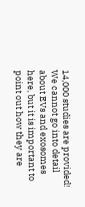14,000 studies are provided! We cannot go into detail about EVs and exosomes here, but it is important to point out how they are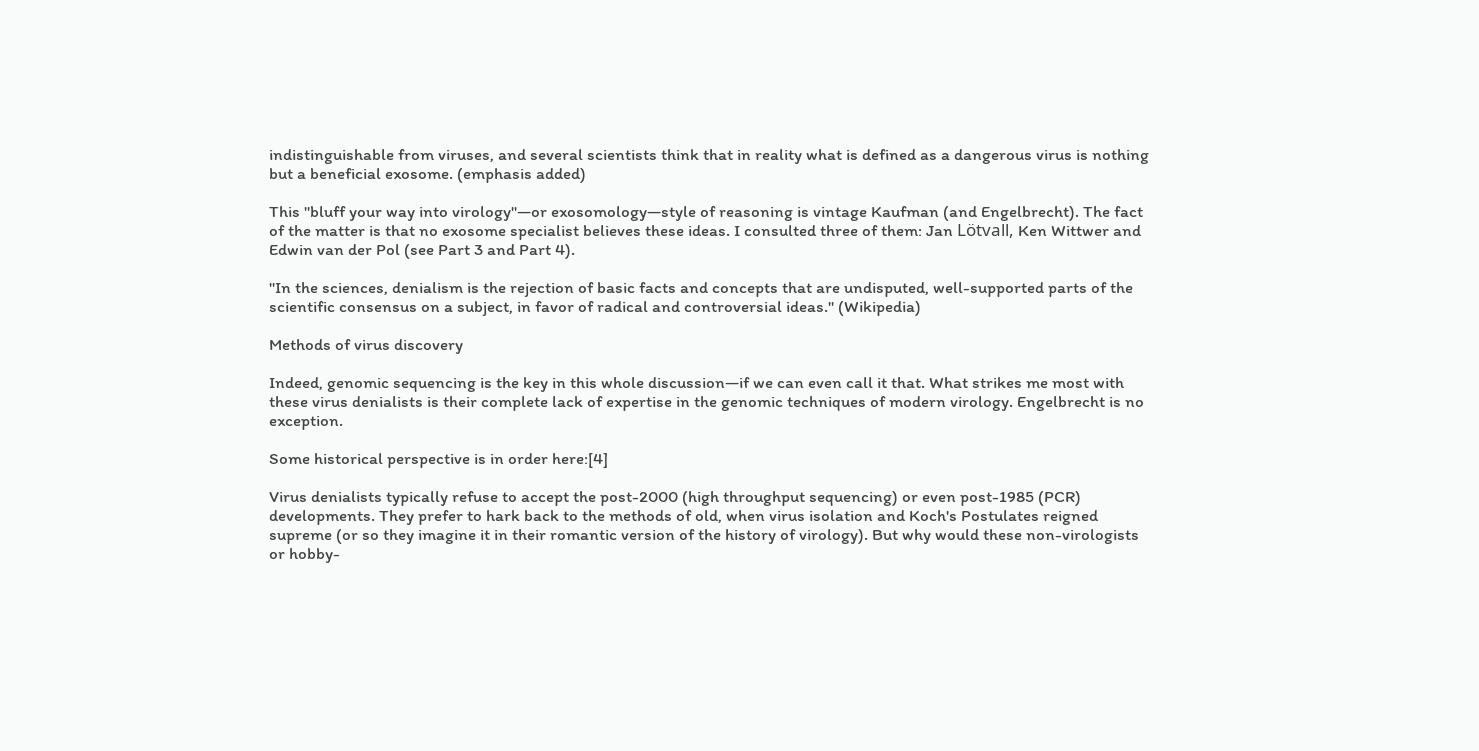indistinguishable from viruses, and several scientists think that in reality what is defined as a dangerous virus is nothing but a beneficial exosome. (emphasis added)

This "bluff your way into virology"—or exosomology—style of reasoning is vintage Kaufman (and Engelbrecht). The fact of the matter is that no exosome specialist believes these ideas. I consulted three of them: Jan Lötvall, Ken Wittwer and Edwin van der Pol (see Part 3 and Part 4).

"In the sciences, denialism is the rejection of basic facts and concepts that are undisputed, well-supported parts of the scientific consensus on a subject, in favor of radical and controversial ideas." (Wikipedia)

Methods of virus discovery

Indeed, genomic sequencing is the key in this whole discussion—if we can even call it that. What strikes me most with these virus denialists is their complete lack of expertise in the genomic techniques of modern virology. Engelbrecht is no exception.

Some historical perspective is in order here:[4]

Virus denialists typically refuse to accept the post-2000 (high throughput sequencing) or even post-1985 (PCR) developments. They prefer to hark back to the methods of old, when virus isolation and Koch's Postulates reigned supreme (or so they imagine it in their romantic version of the history of virology). But why would these non-virologists or hobby-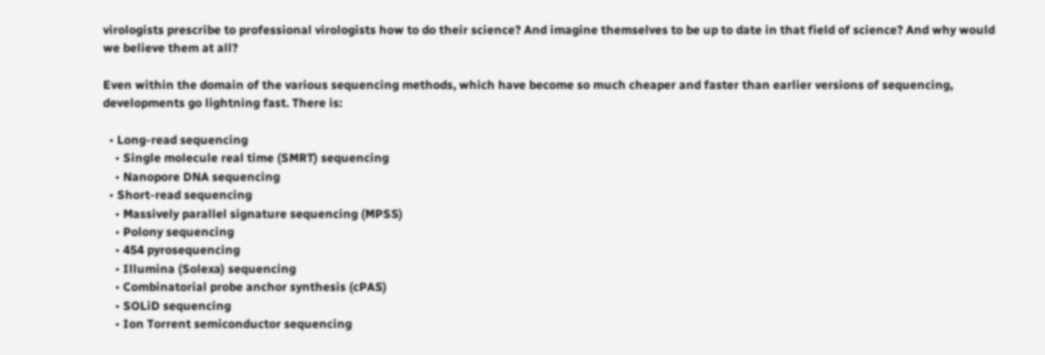virologists prescribe to professional virologists how to do their science? And imagine themselves to be up to date in that field of science? And why would we believe them at all?

Even within the domain of the various sequencing methods, which have become so much cheaper and faster than earlier versions of sequencing, developments go lightning fast. There is:

  • Long-read sequencing
    • Single molecule real time (SMRT) sequencing
    • Nanopore DNA sequencing
  • Short-read sequencing
    • Massively parallel signature sequencing (MPSS)
    • Polony sequencing
    • 454 pyrosequencing
    • Illumina (Solexa) sequencing
    • Combinatorial probe anchor synthesis (cPAS)
    • SOLiD sequencing
    • Ion Torrent semiconductor sequencing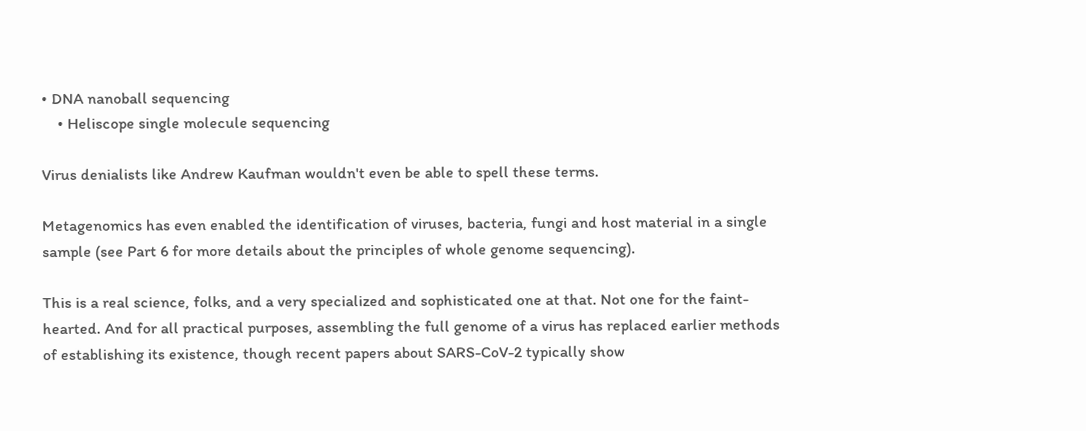• DNA nanoball sequencing
    • Heliscope single molecule sequencing

Virus denialists like Andrew Kaufman wouldn't even be able to spell these terms.

Metagenomics has even enabled the identification of viruses, bacteria, fungi and host material in a single sample (see Part 6 for more details about the principles of whole genome sequencing).

This is a real science, folks, and a very specialized and sophisticated one at that. Not one for the faint-hearted. And for all practical purposes, assembling the full genome of a virus has replaced earlier methods of establishing its existence, though recent papers about SARS-CoV-2 typically show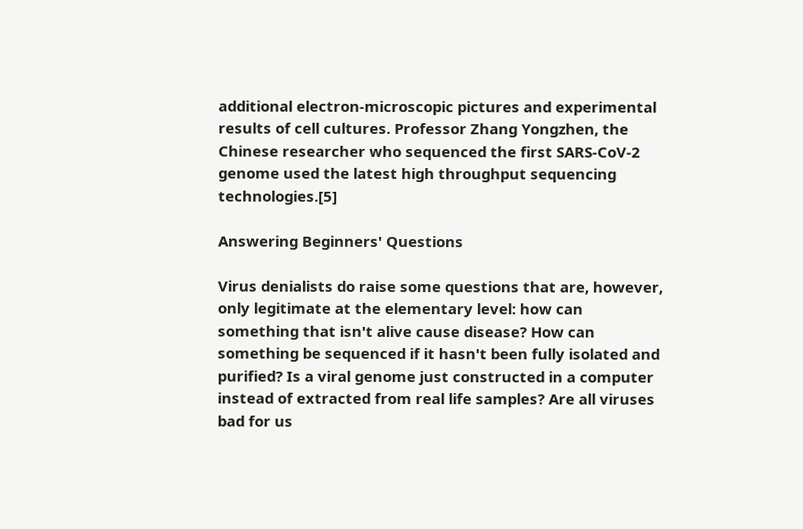additional electron-microscopic pictures and experimental results of cell cultures. Professor Zhang Yongzhen, the Chinese researcher who sequenced the first SARS-CoV-2 genome used the latest high throughput sequencing technologies.[5]

Answering Beginners' Questions

Virus denialists do raise some questions that are, however, only legitimate at the elementary level: how can something that isn't alive cause disease? How can something be sequenced if it hasn't been fully isolated and purified? Is a viral genome just constructed in a computer instead of extracted from real life samples? Are all viruses bad for us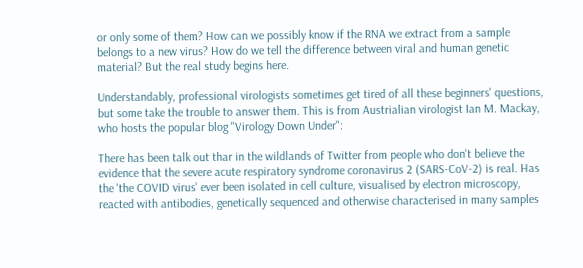or only some of them? How can we possibly know if the RNA we extract from a sample belongs to a new virus? How do we tell the difference between viral and human genetic material? But the real study begins here.

Understandably, professional virologists sometimes get tired of all these beginners' questions, but some take the trouble to answer them. This is from Austrialian virologist Ian M. Mackay, who hosts the popular blog "Virology Down Under":

There has been talk out thar in the wildlands of Twitter from people who don't believe the evidence that the severe acute respiratory syndrome coronavirus 2 (SARS-CoV-2) is real. Has the 'the COVID virus' ever been isolated in cell culture, visualised by electron microscopy, reacted with antibodies, genetically sequenced and otherwise characterised in many samples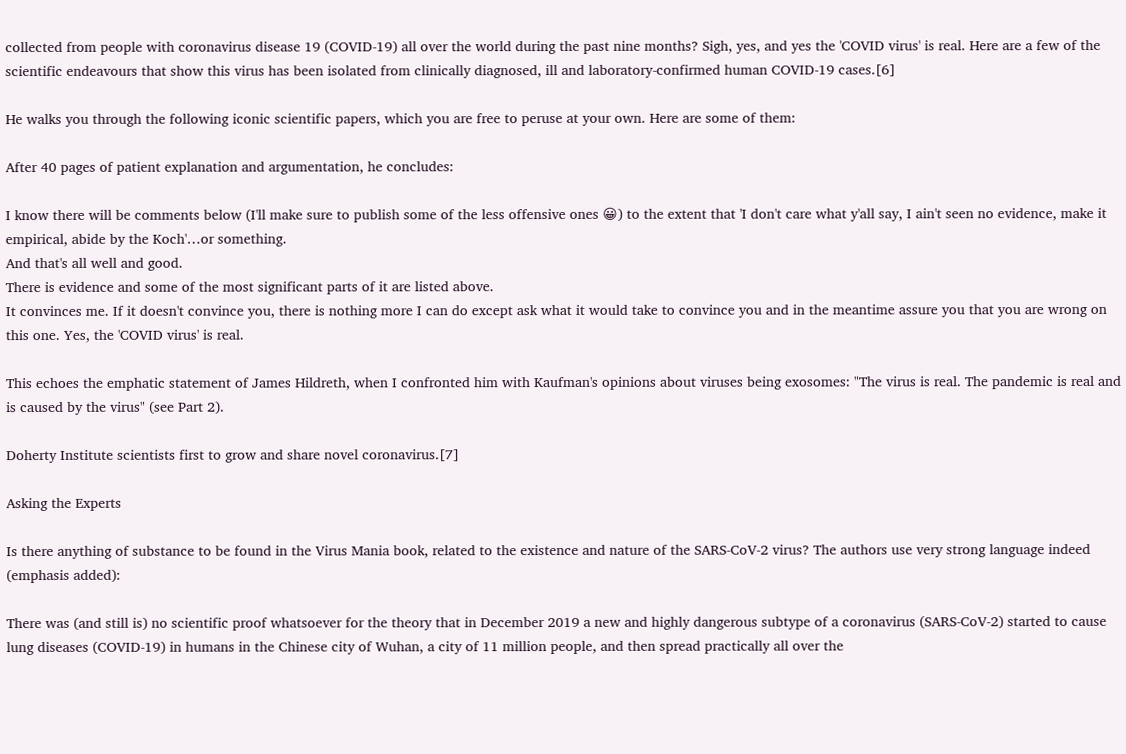collected from people with coronavirus disease 19 (COVID-19) all over the world during the past nine months? Sigh, yes, and yes the 'COVID virus' is real. Here are a few of the scientific endeavours that show this virus has been isolated from clinically diagnosed, ill and laboratory-confirmed human COVID-19 cases.[6]

He walks you through the following iconic scientific papers, which you are free to peruse at your own. Here are some of them:

After 40 pages of patient explanation and argumentation, he concludes:

I know there will be comments below (I'll make sure to publish some of the less offensive ones 😀) to the extent that 'I don't care what y'all say, I ain't seen no evidence, make it empirical, abide by the Koch'…or something.
And that's all well and good.
There is evidence and some of the most significant parts of it are listed above.
It convinces me. If it doesn't convince you, there is nothing more I can do except ask what it would take to convince you and in the meantime assure you that you are wrong on this one. Yes, the 'COVID virus' is real.

This echoes the emphatic statement of James Hildreth, when I confronted him with Kaufman's opinions about viruses being exosomes: "The virus is real. The pandemic is real and is caused by the virus" (see Part 2).

Doherty Institute scientists first to grow and share novel coronavirus.[7]

Asking the Experts

Is there anything of substance to be found in the Virus Mania book, related to the existence and nature of the SARS-CoV-2 virus? The authors use very strong language indeed (emphasis added):

There was (and still is) no scientific proof whatsoever for the theory that in December 2019 a new and highly dangerous subtype of a coronavirus (SARS-CoV-2) started to cause lung diseases (COVID-19) in humans in the Chinese city of Wuhan, a city of 11 million people, and then spread practically all over the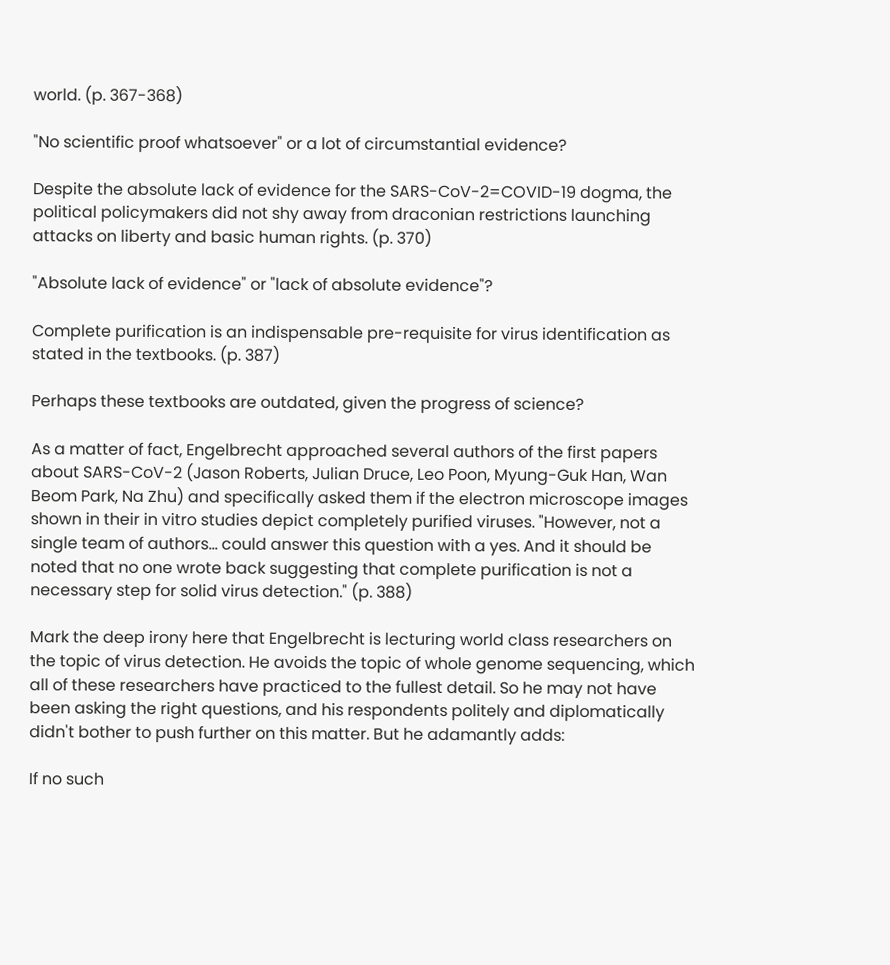world. (p. 367-368)

"No scientific proof whatsoever" or a lot of circumstantial evidence?

Despite the absolute lack of evidence for the SARS-CoV-2=COVID-19 dogma, the political policymakers did not shy away from draconian restrictions launching attacks on liberty and basic human rights. (p. 370)

"Absolute lack of evidence" or "lack of absolute evidence"?

Complete purification is an indispensable pre-requisite for virus identification as stated in the textbooks. (p. 387)

Perhaps these textbooks are outdated, given the progress of science?

As a matter of fact, Engelbrecht approached several authors of the first papers about SARS-CoV-2 (Jason Roberts, Julian Druce, Leo Poon, Myung-Guk Han, Wan Beom Park, Na Zhu) and specifically asked them if the electron microscope images shown in their in vitro studies depict completely purified viruses. "However, not a single team of authors... could answer this question with a yes. And it should be noted that no one wrote back suggesting that complete purification is not a necessary step for solid virus detection." (p. 388)

Mark the deep irony here that Engelbrecht is lecturing world class researchers on the topic of virus detection. He avoids the topic of whole genome sequencing, which all of these researchers have practiced to the fullest detail. So he may not have been asking the right questions, and his respondents politely and diplomatically didn't bother to push further on this matter. But he adamantly adds:

If no such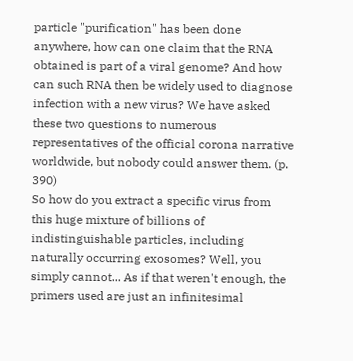particle "purification" has been done anywhere, how can one claim that the RNA obtained is part of a viral genome? And how can such RNA then be widely used to diagnose infection with a new virus? We have asked these two questions to numerous representatives of the official corona narrative worldwide, but nobody could answer them. (p. 390)
So how do you extract a specific virus from this huge mixture of billions of indistinguishable particles, including naturally occurring exosomes? Well, you simply cannot... As if that weren't enough, the primers used are just an infinitesimal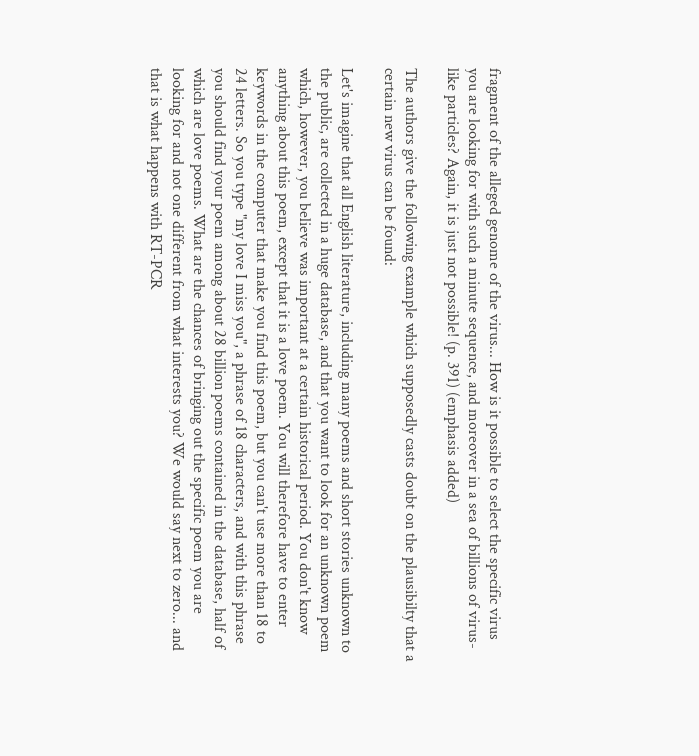fragment of the alleged genome of the virus... How is it possible to select the specific virus you are looking for with such a minute sequence, and moreover in a sea of billions of virus-like particles? Again, it is just not possible! (p. 391) (emphasis added)

The authors give the following example which supposedly casts doubt on the plausibilty that a certain new virus can be found:

Let's imagine that all English literature, including many poems and short stories unknown to the public, are collected in a huge database, and that you want to look for an unknown poem which, however, you believe was important at a certain historical period. You don't know anything about this poem, except that it is a love poem. You will therefore have to enter keywords in the computer that make you find this poem, but you can't use more than 18 to 24 letters. So you type "my love I miss you", a phrase of 18 characters, and with this phrase you should find your poem among about 28 billion poems contained in the database, half of which are love poems. What are the chances of bringing out the specific poem you are looking for and not one different from what interests you? We would say next to zero... and that is what happens with RT-PCR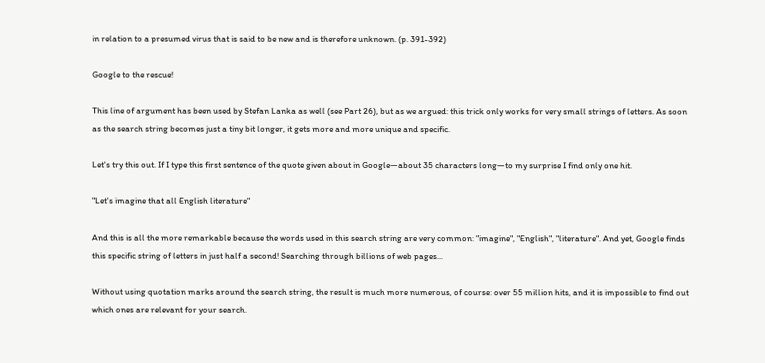in relation to a presumed virus that is said to be new and is therefore unknown. (p. 391-392)

Google to the rescue!

This line of argument has been used by Stefan Lanka as well (see Part 26), but as we argued: this trick only works for very small strings of letters. As soon as the search string becomes just a tiny bit longer, it gets more and more unique and specific.

Let's try this out. If I type this first sentence of the quote given about in Google—about 35 characters long—to my surprise I find only one hit.

"Let's imagine that all English literature"

And this is all the more remarkable because the words used in this search string are very common: "imagine", "English", "literature". And yet, Google finds this specific string of letters in just half a second! Searching through billions of web pages...

Without using quotation marks around the search string, the result is much more numerous, of course: over 55 million hits, and it is impossible to find out which ones are relevant for your search.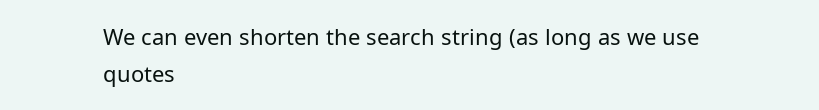We can even shorten the search string (as long as we use quotes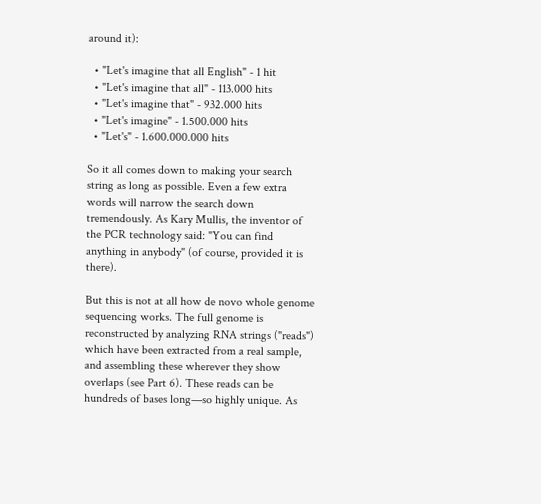around it):

  • "Let's imagine that all English" - 1 hit
  • "Let's imagine that all" - 113.000 hits
  • "Let's imagine that" - 932.000 hits
  • "Let's imagine" - 1.500.000 hits
  • "Let's" - 1.600.000.000 hits

So it all comes down to making your search string as long as possible. Even a few extra words will narrow the search down tremendously. As Kary Mullis, the inventor of the PCR technology said: "You can find anything in anybody" (of course, provided it is there).

But this is not at all how de novo whole genome sequencing works. The full genome is reconstructed by analyzing RNA strings ("reads") which have been extracted from a real sample, and assembling these wherever they show overlaps (see Part 6). These reads can be hundreds of bases long—so highly unique. As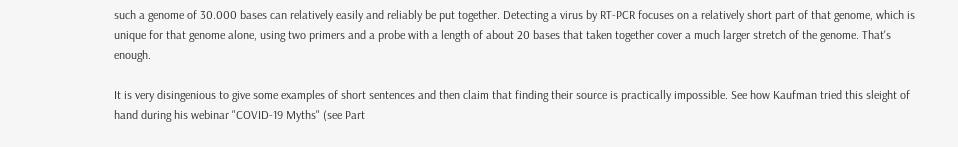such a genome of 30.000 bases can relatively easily and reliably be put together. Detecting a virus by RT-PCR focuses on a relatively short part of that genome, which is unique for that genome alone, using two primers and a probe with a length of about 20 bases that taken together cover a much larger stretch of the genome. That's enough.

It is very disingenious to give some examples of short sentences and then claim that finding their source is practically impossible. See how Kaufman tried this sleight of hand during his webinar "COVID-19 Myths" (see Part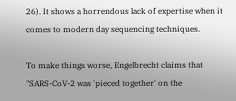26). It shows a horrendous lack of expertise when it comes to modern day sequencing techniques.

To make things worse, Engelbrecht claims that "SARS-CoV-2 was 'pieced together' on the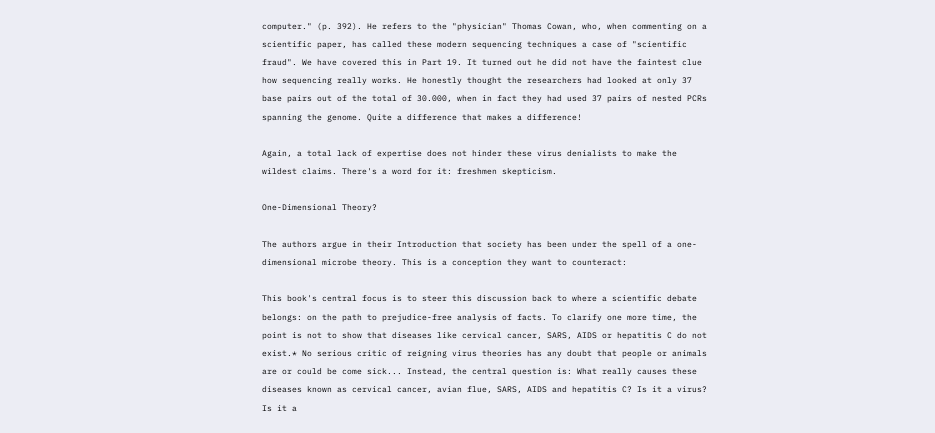computer." (p. 392). He refers to the "physician" Thomas Cowan, who, when commenting on a scientific paper, has called these modern sequencing techniques a case of "scientific fraud". We have covered this in Part 19. It turned out he did not have the faintest clue how sequencing really works. He honestly thought the researchers had looked at only 37 base pairs out of the total of 30.000, when in fact they had used 37 pairs of nested PCRs spanning the genome. Quite a difference that makes a difference!

Again, a total lack of expertise does not hinder these virus denialists to make the wildest claims. There's a word for it: freshmen skepticism.

One-Dimensional Theory?

The authors argue in their Introduction that society has been under the spell of a one-dimensional microbe theory. This is a conception they want to counteract:

This book's central focus is to steer this discussion back to where a scientific debate belongs: on the path to prejudice-free analysis of facts. To clarify one more time, the point is not to show that diseases like cervical cancer, SARS, AIDS or hepatitis C do not exist.* No serious critic of reigning virus theories has any doubt that people or animals are or could be come sick... Instead, the central question is: What really causes these diseases known as cervical cancer, avian flue, SARS, AIDS and hepatitis C? Is it a virus? Is it a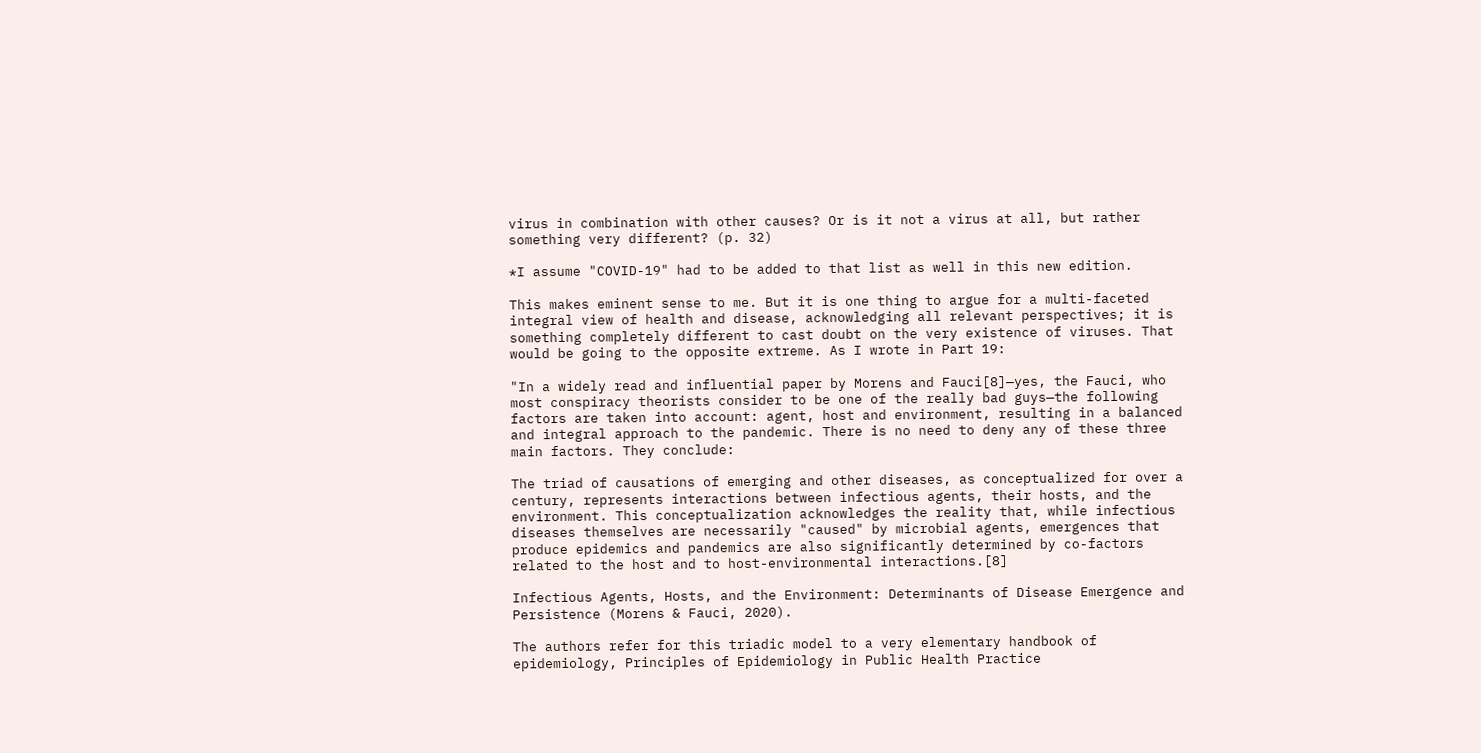virus in combination with other causes? Or is it not a virus at all, but rather something very different? (p. 32)

*I assume "COVID-19" had to be added to that list as well in this new edition.

This makes eminent sense to me. But it is one thing to argue for a multi-faceted integral view of health and disease, acknowledging all relevant perspectives; it is something completely different to cast doubt on the very existence of viruses. That would be going to the opposite extreme. As I wrote in Part 19:

"In a widely read and influential paper by Morens and Fauci[8]—yes, the Fauci, who most conspiracy theorists consider to be one of the really bad guys—the following factors are taken into account: agent, host and environment, resulting in a balanced and integral approach to the pandemic. There is no need to deny any of these three main factors. They conclude:

The triad of causations of emerging and other diseases, as conceptualized for over a century, represents interactions between infectious agents, their hosts, and the environment. This conceptualization acknowledges the reality that, while infectious diseases themselves are necessarily "caused" by microbial agents, emergences that produce epidemics and pandemics are also significantly determined by co-factors related to the host and to host-environmental interactions.[8]

Infectious Agents, Hosts, and the Environment: Determinants of Disease Emergence and Persistence (Morens & Fauci, 2020).

The authors refer for this triadic model to a very elementary handbook of epidemiology, Principles of Epidemiology in Public Health Practice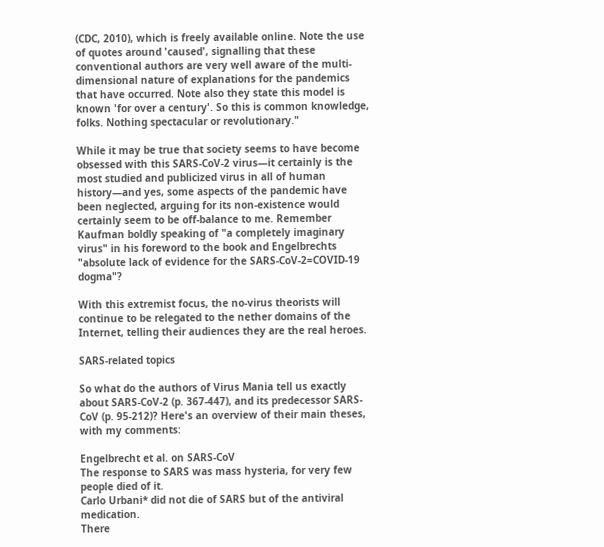(CDC, 2010), which is freely available online. Note the use of quotes around 'caused', signalling that these conventional authors are very well aware of the multi-dimensional nature of explanations for the pandemics that have occurred. Note also they state this model is known 'for over a century'. So this is common knowledge, folks. Nothing spectacular or revolutionary."

While it may be true that society seems to have become obsessed with this SARS-CoV-2 virus—it certainly is the most studied and publicized virus in all of human history—and yes, some aspects of the pandemic have been neglected, arguing for its non-existence would certainly seem to be off-balance to me. Remember Kaufman boldly speaking of "a completely imaginary virus" in his foreword to the book and Engelbrechts "absolute lack of evidence for the SARS-CoV-2=COVID-19 dogma"?

With this extremist focus, the no-virus theorists will continue to be relegated to the nether domains of the Internet, telling their audiences they are the real heroes.

SARS-related topics

So what do the authors of Virus Mania tell us exactly about SARS-CoV-2 (p. 367-447), and its predecessor SARS-CoV (p. 95-212)? Here's an overview of their main theses, with my comments:

Engelbrecht et al. on SARS-CoV
The response to SARS was mass hysteria, for very few people died of it.
Carlo Urbani* did not die of SARS but of the antiviral medication.
There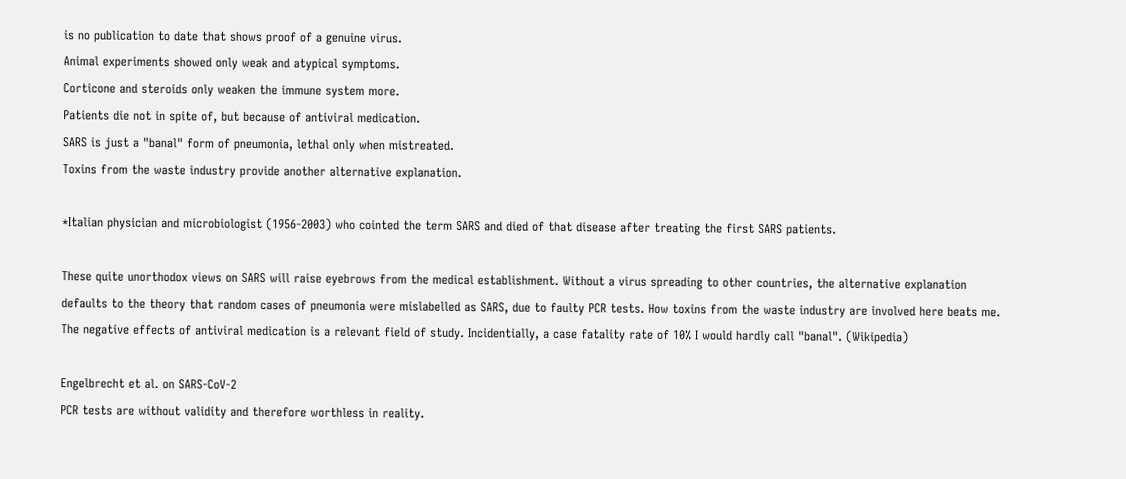is no publication to date that shows proof of a genuine virus.
Animal experiments showed only weak and atypical symptoms.
Corticone and steroids only weaken the immune system more.
Patients die not in spite of, but because of antiviral medication.
SARS is just a "banal" form of pneumonia, lethal only when mistreated.
Toxins from the waste industry provide another alternative explanation.

*Italian physician and microbiologist (1956-2003) who cointed the term SARS and died of that disease after treating the first SARS patients.

These quite unorthodox views on SARS will raise eyebrows from the medical establishment. Without a virus spreading to other countries, the alternative explanation defaults to the theory that random cases of pneumonia were mislabelled as SARS, due to faulty PCR tests. How toxins from the waste industry are involved here beats me. The negative effects of antiviral medication is a relevant field of study. Incidentially, a case fatality rate of 10% I would hardly call "banal". (Wikipedia)

Engelbrecht et al. on SARS-CoV-2
PCR tests are without validity and therefore worthless in reality.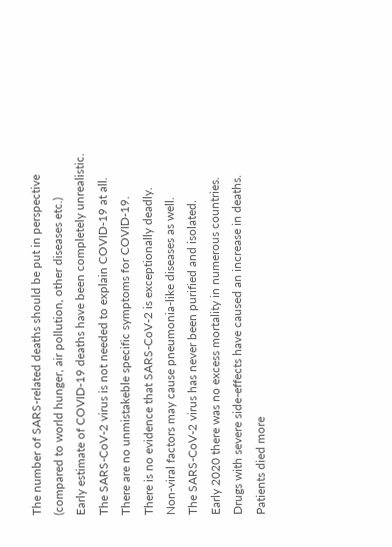The number of SARS-related deaths should be put in perspective (compared to world hunger, air pollution, other diseases etc.)
Early estimate of COVID-19 deaths have been completely unrealistic.
The SARS-CoV-2 virus is not needed to explain COVID-19 at all.
There are no unmistakeble specific symptoms for COVID-19.
There is no evidence that SARS-CoV-2 is exceptionally deadly.
Non-viral factors may cause pneumonia-like diseases as well.
The SARS-CoV-2 virus has never been purified and isolated.
Early 2020 there was no excess mortality in numerous countries.
Drugs with severe side-effects have caused an increase in deaths.
Patients died more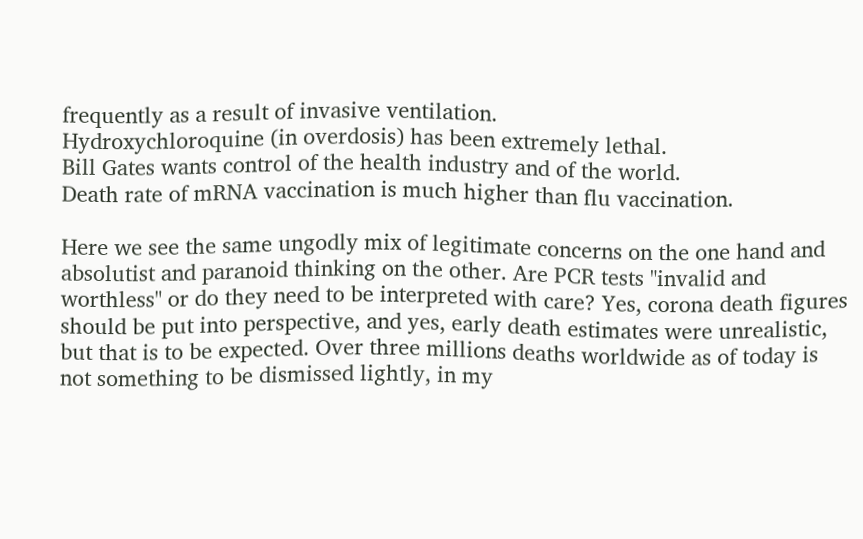frequently as a result of invasive ventilation.
Hydroxychloroquine (in overdosis) has been extremely lethal.
Bill Gates wants control of the health industry and of the world.
Death rate of mRNA vaccination is much higher than flu vaccination.

Here we see the same ungodly mix of legitimate concerns on the one hand and absolutist and paranoid thinking on the other. Are PCR tests "invalid and worthless" or do they need to be interpreted with care? Yes, corona death figures should be put into perspective, and yes, early death estimates were unrealistic, but that is to be expected. Over three millions deaths worldwide as of today is not something to be dismissed lightly, in my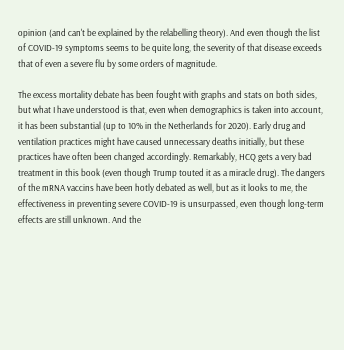opinion (and can't be explained by the relabelling theory). And even though the list of COVID-19 symptoms seems to be quite long, the severity of that disease exceeds that of even a severe flu by some orders of magnitude.

The excess mortality debate has been fought with graphs and stats on both sides, but what I have understood is that, even when demographics is taken into account, it has been substantial (up to 10% in the Netherlands for 2020). Early drug and ventilation practices might have caused unnecessary deaths initially, but these practices have often been changed accordingly. Remarkably, HCQ gets a very bad treatment in this book (even though Trump touted it as a miracle drug). The dangers of the mRNA vaccins have been hotly debated as well, but as it looks to me, the effectiveness in preventing severe COVID-19 is unsurpassed, even though long-term effects are still unknown. And the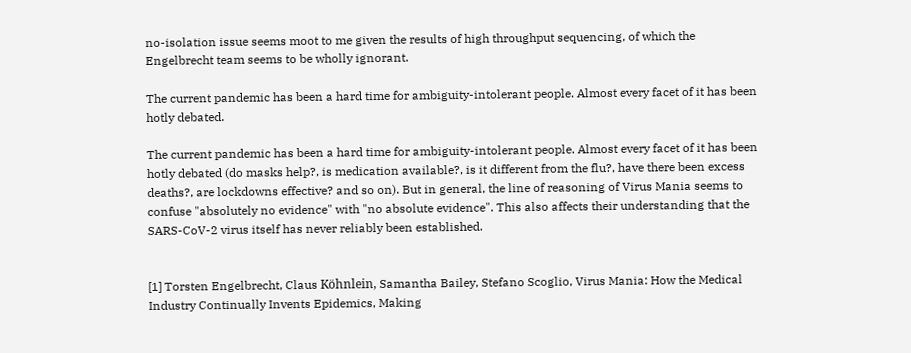no-isolation issue seems moot to me given the results of high throughput sequencing, of which the Engelbrecht team seems to be wholly ignorant.

The current pandemic has been a hard time for ambiguity-intolerant people. Almost every facet of it has been hotly debated.

The current pandemic has been a hard time for ambiguity-intolerant people. Almost every facet of it has been hotly debated (do masks help?, is medication available?, is it different from the flu?, have there been excess deaths?, are lockdowns effective? and so on). But in general, the line of reasoning of Virus Mania seems to confuse "absolutely no evidence" with "no absolute evidence". This also affects their understanding that the SARS-CoV-2 virus itself has never reliably been established.


[1] Torsten Engelbrecht, Claus Köhnlein, Samantha Bailey, Stefano Scoglio, Virus Mania: How the Medical Industry Continually Invents Epidemics, Making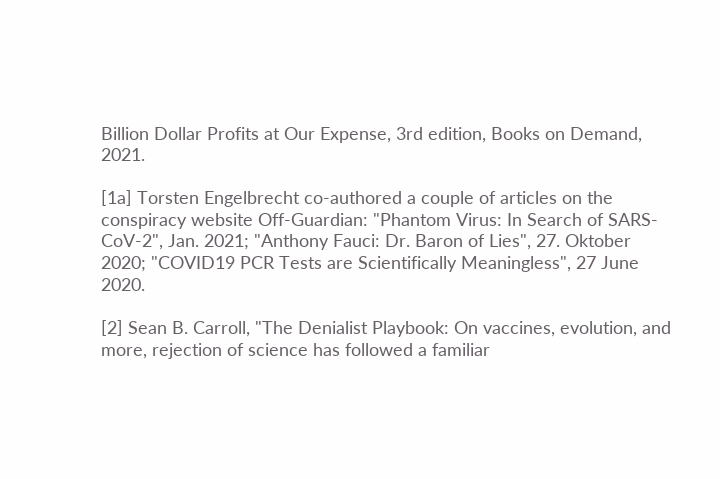Billion Dollar Profits at Our Expense, 3rd edition, Books on Demand, 2021.

[1a] Torsten Engelbrecht co-authored a couple of articles on the conspiracy website Off-Guardian: "Phantom Virus: In Search of SARS-CoV-2", Jan. 2021; "Anthony Fauci: Dr. Baron of Lies", 27. Oktober 2020; "COVID19 PCR Tests are Scientifically Meaningless", 27 June 2020.

[2] Sean B. Carroll, "The Denialist Playbook: On vaccines, evolution, and more, rejection of science has followed a familiar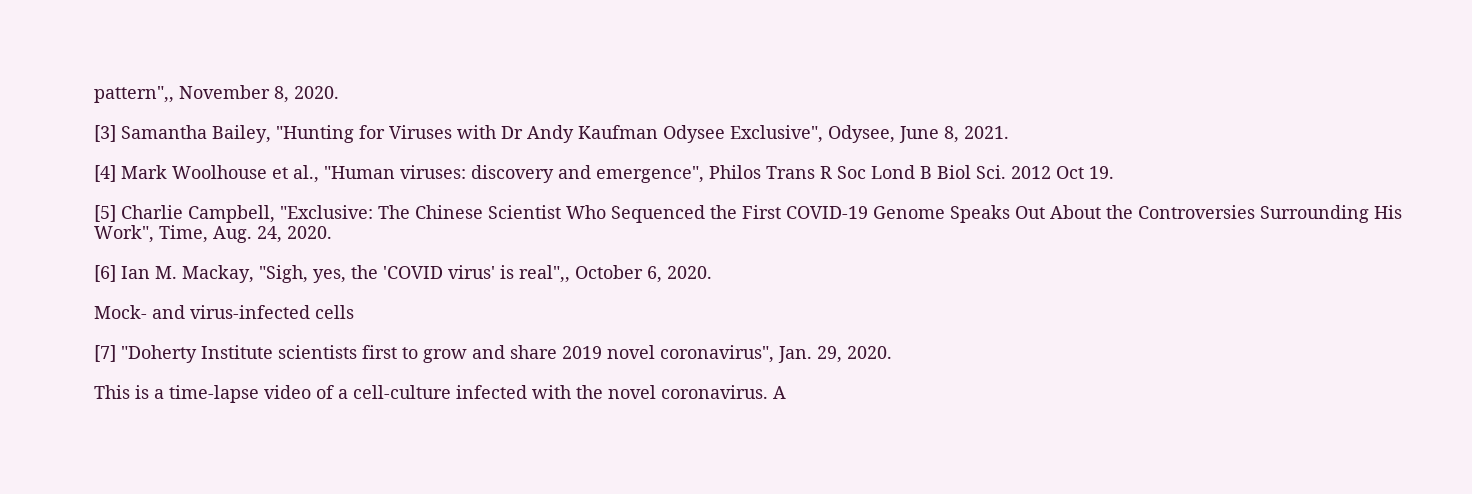pattern",, November 8, 2020.

[3] Samantha Bailey, "Hunting for Viruses with Dr Andy Kaufman Odysee Exclusive", Odysee, June 8, 2021.

[4] Mark Woolhouse et al., "Human viruses: discovery and emergence", Philos Trans R Soc Lond B Biol Sci. 2012 Oct 19.

[5] Charlie Campbell, "Exclusive: The Chinese Scientist Who Sequenced the First COVID-19 Genome Speaks Out About the Controversies Surrounding His Work", Time, Aug. 24, 2020.

[6] Ian M. Mackay, "Sigh, yes, the 'COVID virus' is real",, October 6, 2020.

Mock- and virus-infected cells

[7] "Doherty Institute scientists first to grow and share 2019 novel coronavirus", Jan. 29, 2020.

This is a time-lapse video of a cell-culture infected with the novel coronavirus. A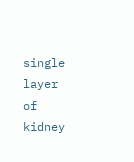single layer of kidney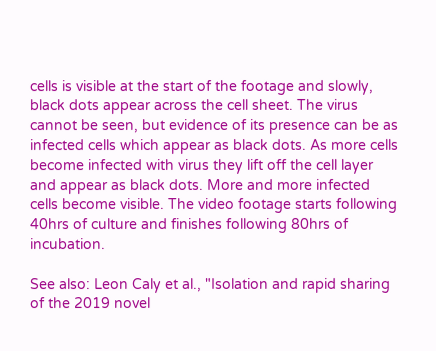cells is visible at the start of the footage and slowly, black dots appear across the cell sheet. The virus cannot be seen, but evidence of its presence can be as infected cells which appear as black dots. As more cells become infected with virus they lift off the cell layer and appear as black dots. More and more infected cells become visible. The video footage starts following 40hrs of culture and finishes following 80hrs of incubation.

See also: Leon Caly et al., "Isolation and rapid sharing of the 2019 novel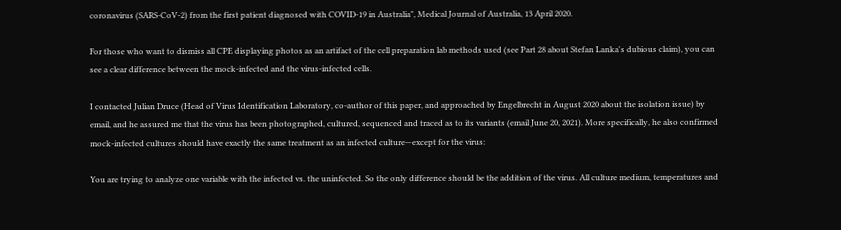coronavirus (SARS-CoV-2) from the first patient diagnosed with COVID-19 in Australia", Medical Journal of Australia, 13 April 2020.

For those who want to dismiss all CPE displaying photos as an artifact of the cell preparation lab methods used (see Part 28 about Stefan Lanka's dubious claim), you can see a clear difference between the mock-infected and the virus-infected cells.

I contacted Julian Druce (Head of Virus Identification Laboratory, co-author of this paper, and approached by Engelbrecht in August 2020 about the isolation issue) by email, and he assured me that the virus has been photographed, cultured, sequenced and traced as to its variants (email June 20, 2021). More specifically, he also confirmed mock-infected cultures should have exactly the same treatment as an infected culture—except for the virus:

You are trying to analyze one variable with the infected vs. the uninfected. So the only difference should be the addition of the virus. All culture medium, temperatures and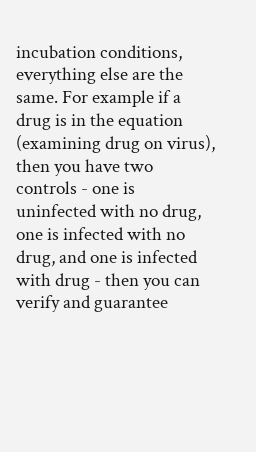incubation conditions, everything else are the same. For example if a drug is in the equation (examining drug on virus), then you have two controls - one is uninfected with no drug, one is infected with no drug, and one is infected with drug - then you can verify and guarantee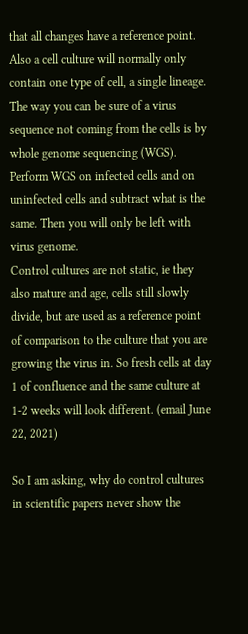that all changes have a reference point.
Also a cell culture will normally only contain one type of cell, a single lineage. The way you can be sure of a virus sequence not coming from the cells is by whole genome sequencing (WGS). Perform WGS on infected cells and on uninfected cells and subtract what is the same. Then you will only be left with virus genome.
Control cultures are not static, ie they also mature and age, cells still slowly divide, but are used as a reference point of comparison to the culture that you are growing the virus in. So fresh cells at day 1 of confluence and the same culture at 1-2 weeks will look different. (email June 22, 2021)

So I am asking, why do control cultures in scientific papers never show the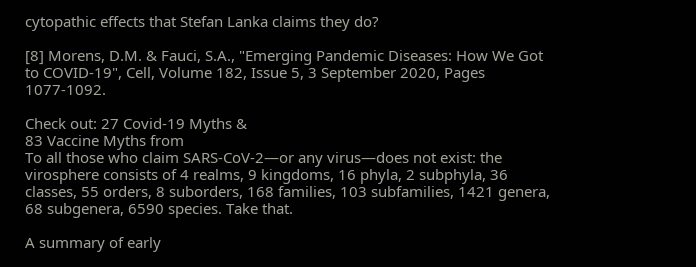cytopathic effects that Stefan Lanka claims they do?

[8] Morens, D.M. & Fauci, S.A., "Emerging Pandemic Diseases: How We Got to COVID-19", Cell, Volume 182, Issue 5, 3 September 2020, Pages 1077-1092.

Check out: 27 Covid-19 Myths &
83 Vaccine Myths from
To all those who claim SARS-CoV-2—or any virus—does not exist: the virosphere consists of 4 realms, 9 kingdoms, 16 phyla, 2 subphyla, 36 classes, 55 orders, 8 suborders, 168 families, 103 subfamilies, 1421 genera, 68 subgenera, 6590 species. Take that.

A summary of early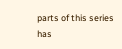parts of this series has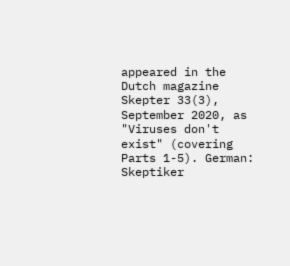appeared in the Dutch magazine Skepter 33(3), September 2020, as "Viruses don't exist" (covering Parts 1-5). German: Skeptiker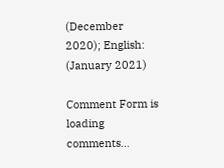(December 2020); English: (January 2021)

Comment Form is loading comments...